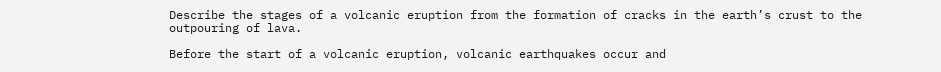Describe the stages of a volcanic eruption from the formation of cracks in the earth’s crust to the outpouring of lava.

Before the start of a volcanic eruption, volcanic earthquakes occur and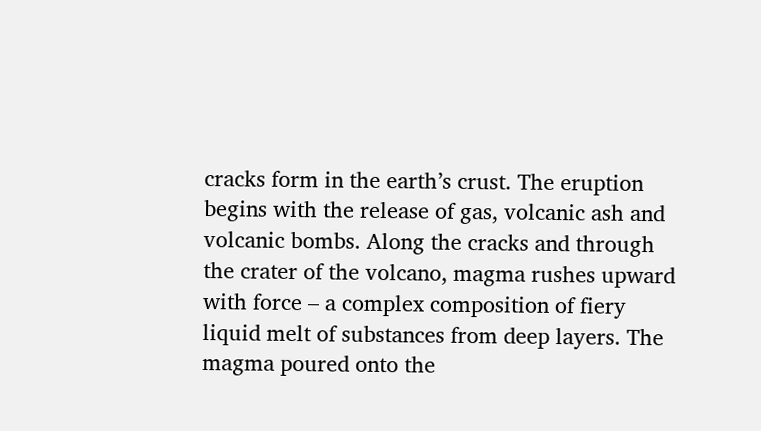cracks form in the earth’s crust. The eruption begins with the release of gas, volcanic ash and volcanic bombs. Along the cracks and through the crater of the volcano, magma rushes upward with force – a complex composition of fiery liquid melt of substances from deep layers. The magma poured onto the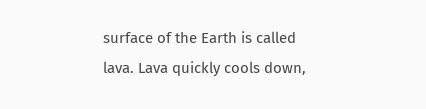surface of the Earth is called lava. Lava quickly cools down,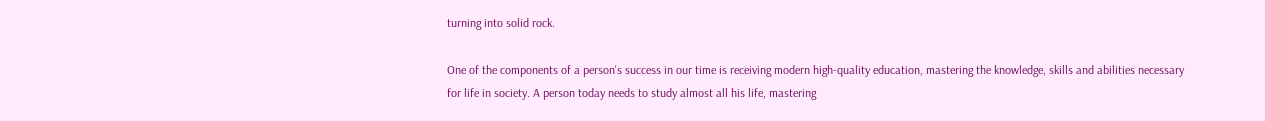turning into solid rock.

One of the components of a person's success in our time is receiving modern high-quality education, mastering the knowledge, skills and abilities necessary for life in society. A person today needs to study almost all his life, mastering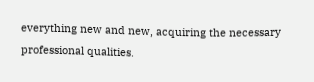everything new and new, acquiring the necessary professional qualities.